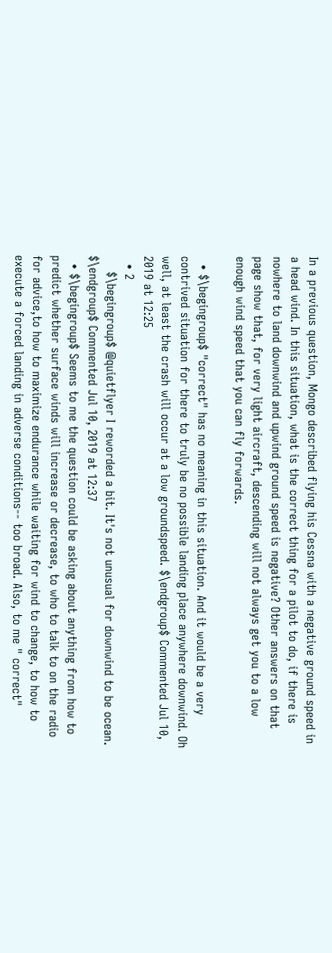In a previous question, Mongo described flying his Cessna with a negative ground speed in a head wind. In this situation, what is the correct thing for a pilot to do, if there is nowhere to land downwind and upwind ground speed is negative? Other answers on that page show that, for very light aircraft, descending will not always get you to a low enough wind speed that you can fly forwards.

  • $\begingroup$ "correct" has no meaning in this situation. And it would be a very contrived situation for there to truly be no possible landing place anywhere downwind. Oh well, at least the crash will occur at a low groundspeed. $\endgroup$ Commented Jul 10, 2019 at 12:25
  • 2
    $\begingroup$ @quietflyer I reworded a bit. It's not unusual for downwind to be ocean. $\endgroup$ Commented Jul 10, 2019 at 12:37
  • $\begingroup$ Seems to me the question could be asking about anything from how to predict whether surface winds will increase or decrease, to who to talk to on the radio for advice,to how to maximize endurance while waiting for wind to change, to how to execute a forced landing in adverse conditions-- too broad. Also, to me " correct"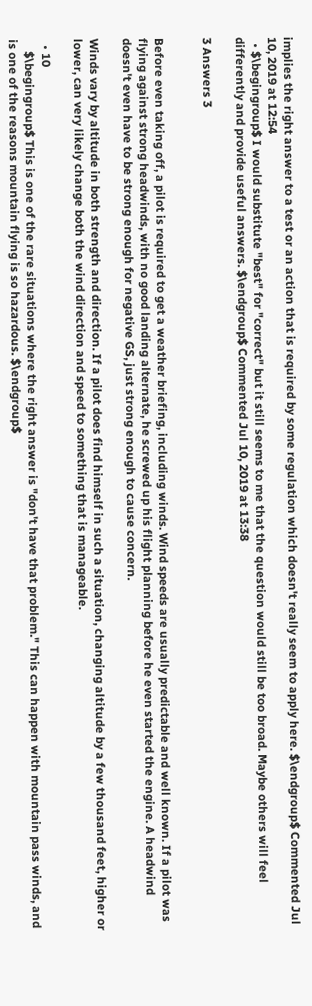implies the right answer to a test or an action that is required by some regulation which doesn't really seem to apply here. $\endgroup$ Commented Jul 10, 2019 at 12:54
  • $\begingroup$ I would substitute "best" for "correct" but it still seems to me that the question would still be too broad. Maybe others will feel differently and provide useful answers. $\endgroup$ Commented Jul 10, 2019 at 13:38

3 Answers 3


Before even taking off, a pilot is required to get a weather briefing, including winds. Wind speeds are usually predictable and well known. If a pilot was flying against strong headwinds, with no good landing alternate, he screwed up his flight planning before he even started the engine. A headwind doesn't even have to be strong enough for negative GS, just strong enough to cause concern.

Winds vary by altitude in both strength and direction. If a pilot does find himself in such a situation, changing altitude by a few thousand feet, higher or lower, can very likely change both the wind direction and speed to something that is manageable.

  • 10
    $\begingroup$ This is one of the rare situations where the right answer is "don't have that problem." This can happen with mountain pass winds, and is one of the reasons mountain flying is so hazardous. $\endgroup$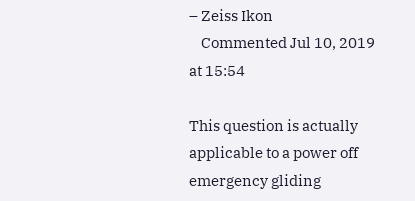– Zeiss Ikon
    Commented Jul 10, 2019 at 15:54

This question is actually applicable to a power off emergency gliding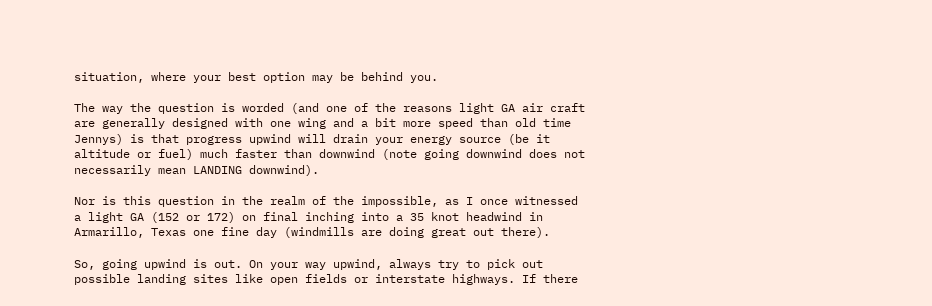situation, where your best option may be behind you.

The way the question is worded (and one of the reasons light GA air craft are generally designed with one wing and a bit more speed than old time Jennys) is that progress upwind will drain your energy source (be it altitude or fuel) much faster than downwind (note going downwind does not necessarily mean LANDING downwind).

Nor is this question in the realm of the impossible, as I once witnessed a light GA (152 or 172) on final inching into a 35 knot headwind in Armarillo, Texas one fine day (windmills are doing great out there).

So, going upwind is out. On your way upwind, always try to pick out possible landing sites like open fields or interstate highways. If there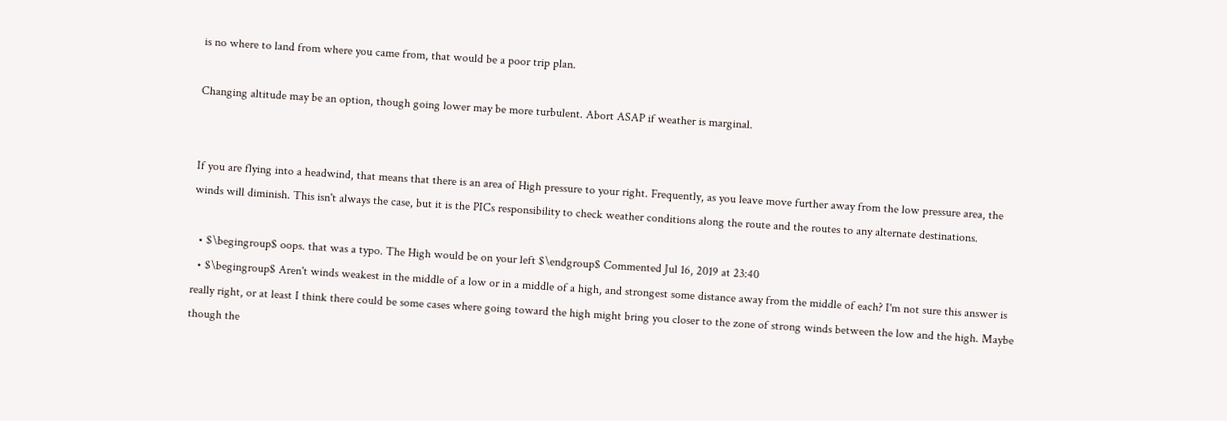is no where to land from where you came from, that would be a poor trip plan.

Changing altitude may be an option, though going lower may be more turbulent. Abort ASAP if weather is marginal.


If you are flying into a headwind, that means that there is an area of High pressure to your right. Frequently, as you leave move further away from the low pressure area, the winds will diminish. This isn't always the case, but it is the PICs responsibility to check weather conditions along the route and the routes to any alternate destinations.

  • $\begingroup$ oops. that was a typo. The High would be on your left $\endgroup$ Commented Jul 16, 2019 at 23:40
  • $\begingroup$ Aren't winds weakest in the middle of a low or in a middle of a high, and strongest some distance away from the middle of each? I'm not sure this answer is really right, or at least I think there could be some cases where going toward the high might bring you closer to the zone of strong winds between the low and the high. Maybe though the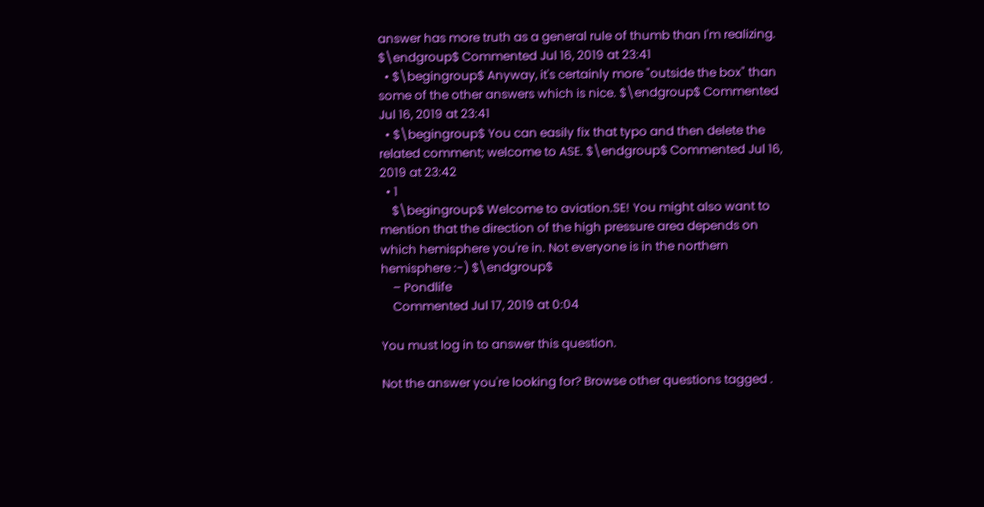answer has more truth as a general rule of thumb than I'm realizing. $\endgroup$ Commented Jul 16, 2019 at 23:41
  • $\begingroup$ Anyway, it's certainly more "outside the box" than some of the other answers which is nice. $\endgroup$ Commented Jul 16, 2019 at 23:41
  • $\begingroup$ You can easily fix that typo and then delete the related comment; welcome to ASE. $\endgroup$ Commented Jul 16, 2019 at 23:42
  • 1
    $\begingroup$ Welcome to aviation.SE! You might also want to mention that the direction of the high pressure area depends on which hemisphere you're in. Not everyone is in the northern hemisphere :-) $\endgroup$
    – Pondlife
    Commented Jul 17, 2019 at 0:04

You must log in to answer this question.

Not the answer you're looking for? Browse other questions tagged .